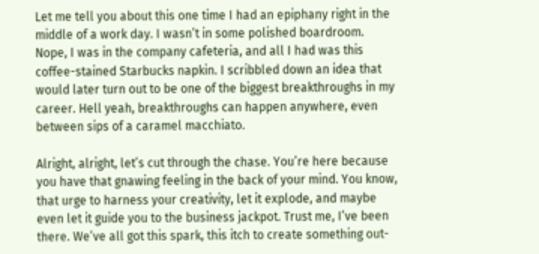Let me tell you about this one time I had an epiphany right in the middle of a work day. I wasn’t in some polished boardroom. Nope, I was in the company cafeteria, and all I had was this coffee-stained Starbucks napkin. I scribbled down an idea that would later turn out to be one of the biggest breakthroughs in my career. Hell yeah, breakthroughs can happen anywhere, even between sips of a caramel macchiato.

Alright, alright, let’s cut through the chase. You’re here because you have that gnawing feeling in the back of your mind. You know, that urge to harness your creativity, let it explode, and maybe even let it guide you to the business jackpot. Trust me, I’ve been there. We’ve all got this spark, this itch to create something out-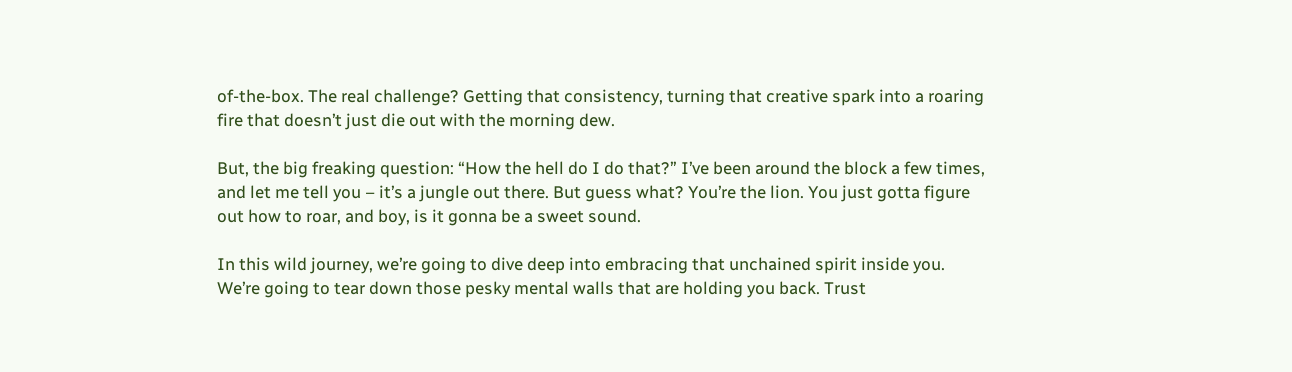of-the-box. The real challenge? Getting that consistency, turning that creative spark into a roaring fire that doesn’t just die out with the morning dew.

But, the big freaking question: “How the hell do I do that?” I’ve been around the block a few times, and let me tell you – it’s a jungle out there. But guess what? You’re the lion. You just gotta figure out how to roar, and boy, is it gonna be a sweet sound.

In this wild journey, we’re going to dive deep into embracing that unchained spirit inside you. We’re going to tear down those pesky mental walls that are holding you back. Trust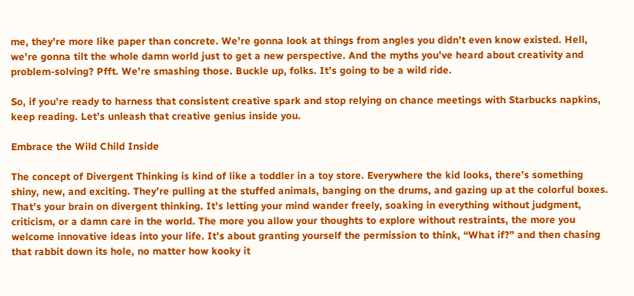me, they’re more like paper than concrete. We’re gonna look at things from angles you didn’t even know existed. Hell, we’re gonna tilt the whole damn world just to get a new perspective. And the myths you’ve heard about creativity and problem-solving? Pfft. We’re smashing those. Buckle up, folks. It’s going to be a wild ride.

So, if you’re ready to harness that consistent creative spark and stop relying on chance meetings with Starbucks napkins, keep reading. Let’s unleash that creative genius inside you.

Embrace the Wild Child Inside

The concept of Divergent Thinking is kind of like a toddler in a toy store. Everywhere the kid looks, there’s something shiny, new, and exciting. They’re pulling at the stuffed animals, banging on the drums, and gazing up at the colorful boxes. That’s your brain on divergent thinking. It’s letting your mind wander freely, soaking in everything without judgment, criticism, or a damn care in the world. The more you allow your thoughts to explore without restraints, the more you welcome innovative ideas into your life. It’s about granting yourself the permission to think, “What if?” and then chasing that rabbit down its hole, no matter how kooky it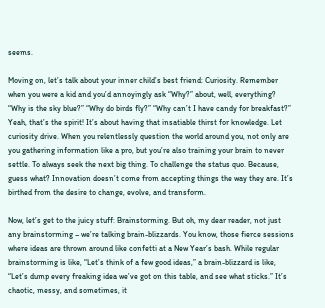seems.

Moving on, let’s talk about your inner child’s best friend: Curiosity. Remember when you were a kid and you’d annoyingly ask “Why?” about, well, everything? “Why is the sky blue?” “Why do birds fly?” “Why can’t I have candy for breakfast?” Yeah, that’s the spirit! It’s about having that insatiable thirst for knowledge. Let curiosity drive. When you relentlessly question the world around you, not only are you gathering information like a pro, but you’re also training your brain to never settle. To always seek the next big thing. To challenge the status quo. Because, guess what? Innovation doesn’t come from accepting things the way they are. It’s birthed from the desire to change, evolve, and transform.

Now, let’s get to the juicy stuff: Brainstorming. But oh, my dear reader, not just any brainstorming – we’re talking brain-blizzards. You know, those fierce sessions where ideas are thrown around like confetti at a New Year’s bash. While regular brainstorming is like, “Let’s think of a few good ideas,” a brain-blizzard is like, “Let’s dump every freaking idea we’ve got on this table, and see what sticks.” It’s chaotic, messy, and sometimes, it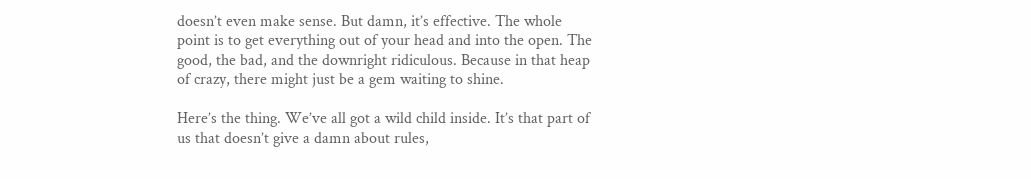doesn’t even make sense. But damn, it’s effective. The whole point is to get everything out of your head and into the open. The good, the bad, and the downright ridiculous. Because in that heap of crazy, there might just be a gem waiting to shine.

Here’s the thing. We’ve all got a wild child inside. It’s that part of us that doesn’t give a damn about rules,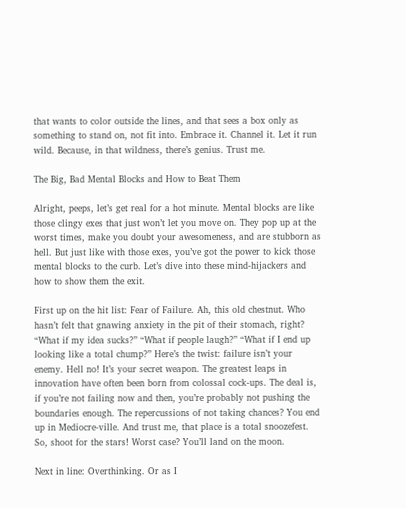that wants to color outside the lines, and that sees a box only as something to stand on, not fit into. Embrace it. Channel it. Let it run wild. Because, in that wildness, there’s genius. Trust me.

The Big, Bad Mental Blocks and How to Beat Them

Alright, peeps, let’s get real for a hot minute. Mental blocks are like those clingy exes that just won’t let you move on. They pop up at the worst times, make you doubt your awesomeness, and are stubborn as hell. But just like with those exes, you’ve got the power to kick those mental blocks to the curb. Let’s dive into these mind-hijackers and how to show them the exit.

First up on the hit list: Fear of Failure. Ah, this old chestnut. Who hasn’t felt that gnawing anxiety in the pit of their stomach, right? “What if my idea sucks?” “What if people laugh?” “What if I end up looking like a total chump?” Here’s the twist: failure isn’t your enemy. Hell no! It’s your secret weapon. The greatest leaps in innovation have often been born from colossal cock-ups. The deal is, if you’re not failing now and then, you’re probably not pushing the boundaries enough. The repercussions of not taking chances? You end up in Mediocre-ville. And trust me, that place is a total snoozefest. So, shoot for the stars! Worst case? You’ll land on the moon.

Next in line: Overthinking. Or as I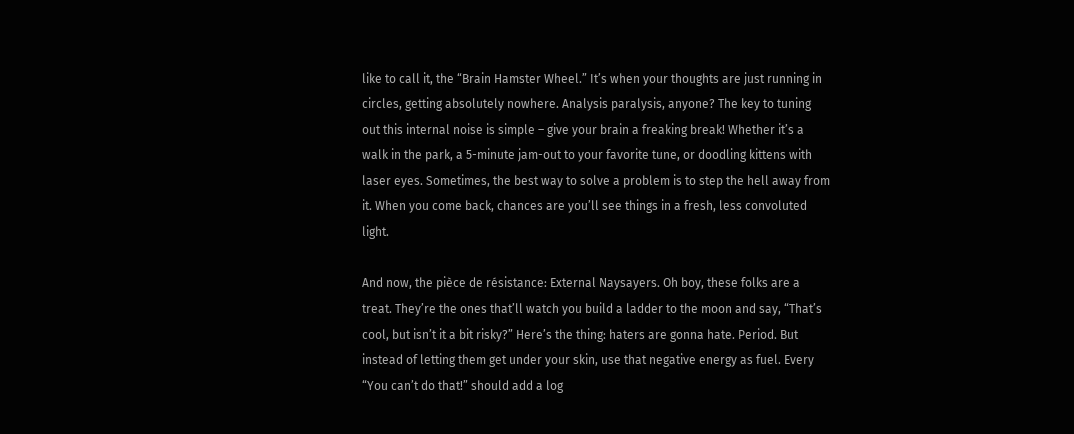like to call it, the “Brain Hamster Wheel.” It’s when your thoughts are just running in circles, getting absolutely nowhere. Analysis paralysis, anyone? The key to tuning out this internal noise is simple – give your brain a freaking break! Whether it’s a walk in the park, a 5-minute jam-out to your favorite tune, or doodling kittens with laser eyes. Sometimes, the best way to solve a problem is to step the hell away from it. When you come back, chances are you’ll see things in a fresh, less convoluted light.

And now, the pièce de résistance: External Naysayers. Oh boy, these folks are a treat. They’re the ones that’ll watch you build a ladder to the moon and say, “That’s cool, but isn’t it a bit risky?” Here’s the thing: haters are gonna hate. Period. But instead of letting them get under your skin, use that negative energy as fuel. Every “You can’t do that!” should add a log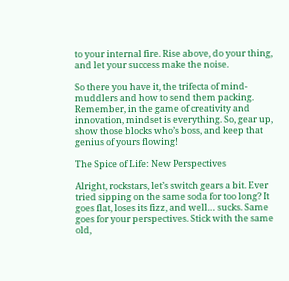to your internal fire. Rise above, do your thing, and let your success make the noise.

So there you have it, the trifecta of mind-muddlers and how to send them packing. Remember, in the game of creativity and innovation, mindset is everything. So, gear up, show those blocks who’s boss, and keep that genius of yours flowing!

The Spice of Life: New Perspectives

Alright, rockstars, let’s switch gears a bit. Ever tried sipping on the same soda for too long? It goes flat, loses its fizz, and well… sucks. Same goes for your perspectives. Stick with the same old,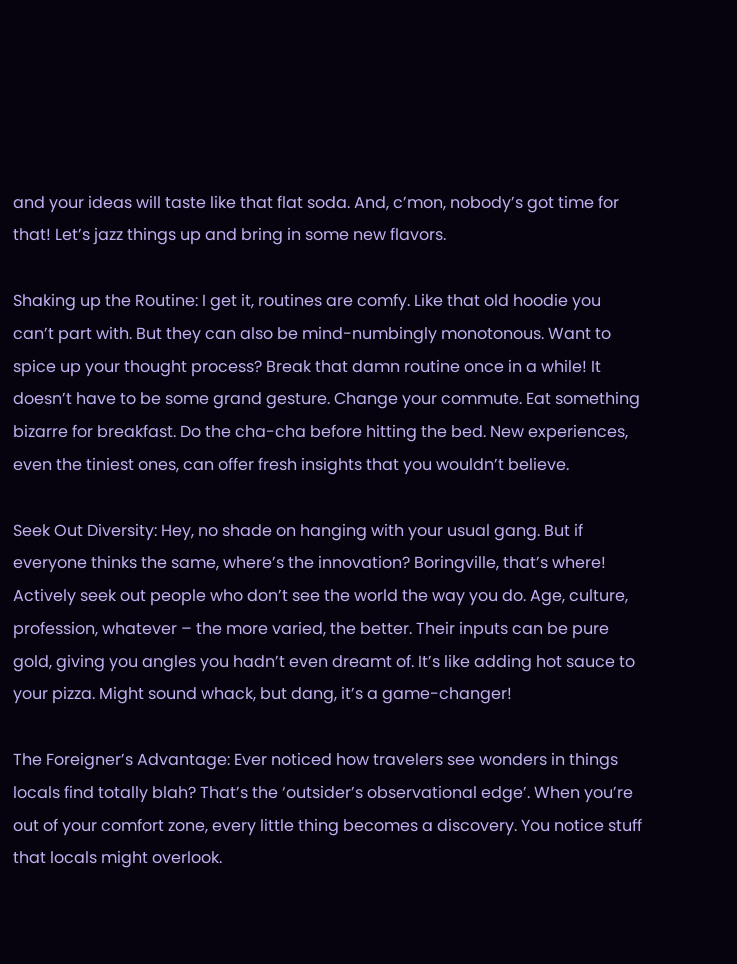and your ideas will taste like that flat soda. And, c’mon, nobody’s got time for that! Let’s jazz things up and bring in some new flavors.

Shaking up the Routine: I get it, routines are comfy. Like that old hoodie you can’t part with. But they can also be mind-numbingly monotonous. Want to spice up your thought process? Break that damn routine once in a while! It doesn’t have to be some grand gesture. Change your commute. Eat something bizarre for breakfast. Do the cha-cha before hitting the bed. New experiences, even the tiniest ones, can offer fresh insights that you wouldn’t believe.

Seek Out Diversity: Hey, no shade on hanging with your usual gang. But if everyone thinks the same, where’s the innovation? Boringville, that’s where! Actively seek out people who don’t see the world the way you do. Age, culture, profession, whatever – the more varied, the better. Their inputs can be pure gold, giving you angles you hadn’t even dreamt of. It’s like adding hot sauce to your pizza. Might sound whack, but dang, it’s a game-changer!

The Foreigner’s Advantage: Ever noticed how travelers see wonders in things locals find totally blah? That’s the ‘outsider’s observational edge’. When you’re out of your comfort zone, every little thing becomes a discovery. You notice stuff that locals might overlook.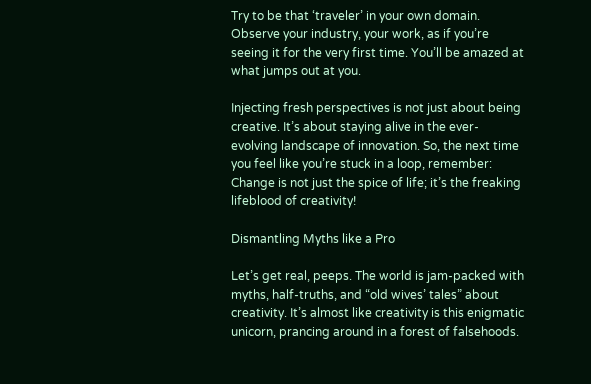Try to be that ‘traveler’ in your own domain. Observe your industry, your work, as if you’re seeing it for the very first time. You’ll be amazed at what jumps out at you.

Injecting fresh perspectives is not just about being creative. It’s about staying alive in the ever-evolving landscape of innovation. So, the next time you feel like you’re stuck in a loop, remember: Change is not just the spice of life; it’s the freaking lifeblood of creativity!

Dismantling Myths like a Pro

Let’s get real, peeps. The world is jam-packed with myths, half-truths, and “old wives’ tales” about creativity. It’s almost like creativity is this enigmatic unicorn, prancing around in a forest of falsehoods.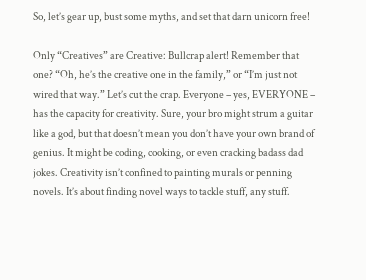So, let’s gear up, bust some myths, and set that darn unicorn free!

Only “Creatives” are Creative: Bullcrap alert! Remember that one? “Oh, he’s the creative one in the family,” or “I’m just not wired that way.” Let’s cut the crap. Everyone – yes, EVERYONE – has the capacity for creativity. Sure, your bro might strum a guitar like a god, but that doesn’t mean you don’t have your own brand of genius. It might be coding, cooking, or even cracking badass dad jokes. Creativity isn’t confined to painting murals or penning novels. It’s about finding novel ways to tackle stuff, any stuff.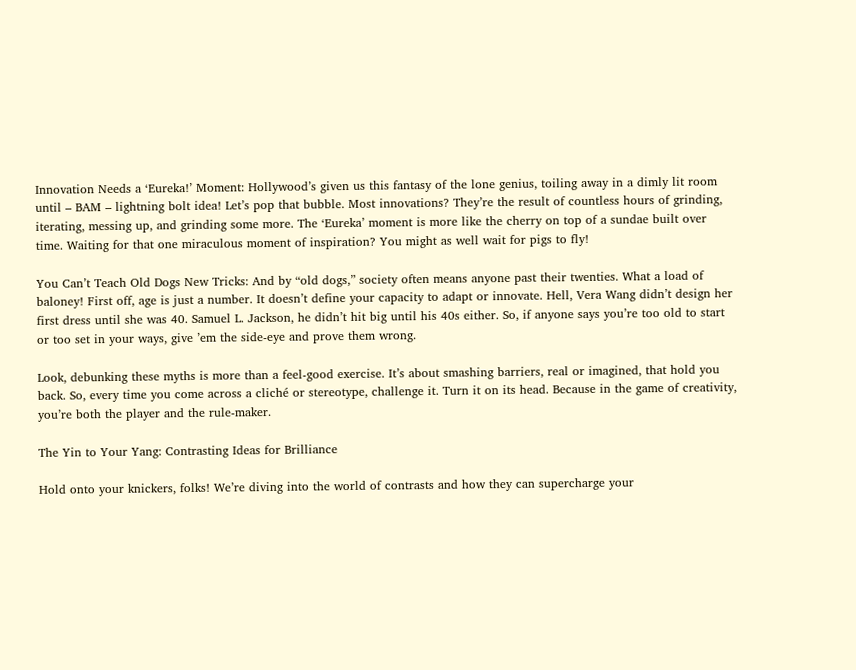Innovation Needs a ‘Eureka!’ Moment: Hollywood’s given us this fantasy of the lone genius, toiling away in a dimly lit room until – BAM – lightning bolt idea! Let’s pop that bubble. Most innovations? They’re the result of countless hours of grinding, iterating, messing up, and grinding some more. The ‘Eureka’ moment is more like the cherry on top of a sundae built over time. Waiting for that one miraculous moment of inspiration? You might as well wait for pigs to fly!

You Can’t Teach Old Dogs New Tricks: And by “old dogs,” society often means anyone past their twenties. What a load of baloney! First off, age is just a number. It doesn’t define your capacity to adapt or innovate. Hell, Vera Wang didn’t design her first dress until she was 40. Samuel L. Jackson, he didn’t hit big until his 40s either. So, if anyone says you’re too old to start or too set in your ways, give ’em the side-eye and prove them wrong.

Look, debunking these myths is more than a feel-good exercise. It’s about smashing barriers, real or imagined, that hold you back. So, every time you come across a cliché or stereotype, challenge it. Turn it on its head. Because in the game of creativity, you’re both the player and the rule-maker.

The Yin to Your Yang: Contrasting Ideas for Brilliance

Hold onto your knickers, folks! We’re diving into the world of contrasts and how they can supercharge your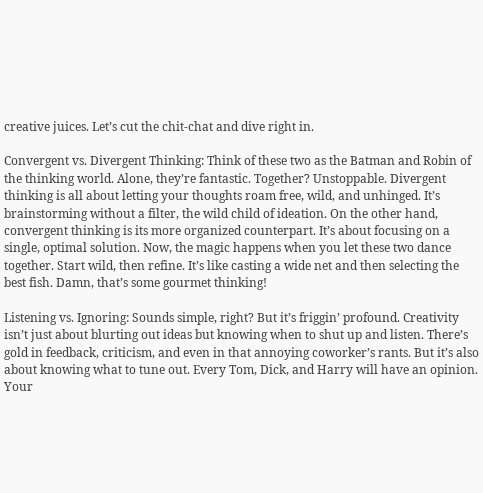creative juices. Let’s cut the chit-chat and dive right in.

Convergent vs. Divergent Thinking: Think of these two as the Batman and Robin of the thinking world. Alone, they’re fantastic. Together? Unstoppable. Divergent thinking is all about letting your thoughts roam free, wild, and unhinged. It’s brainstorming without a filter, the wild child of ideation. On the other hand, convergent thinking is its more organized counterpart. It’s about focusing on a single, optimal solution. Now, the magic happens when you let these two dance together. Start wild, then refine. It’s like casting a wide net and then selecting the best fish. Damn, that’s some gourmet thinking!

Listening vs. Ignoring: Sounds simple, right? But it’s friggin’ profound. Creativity isn’t just about blurting out ideas but knowing when to shut up and listen. There’s gold in feedback, criticism, and even in that annoying coworker’s rants. But it’s also about knowing what to tune out. Every Tom, Dick, and Harry will have an opinion. Your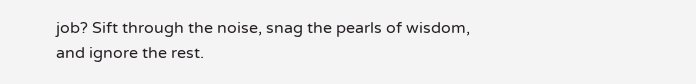job? Sift through the noise, snag the pearls of wisdom, and ignore the rest.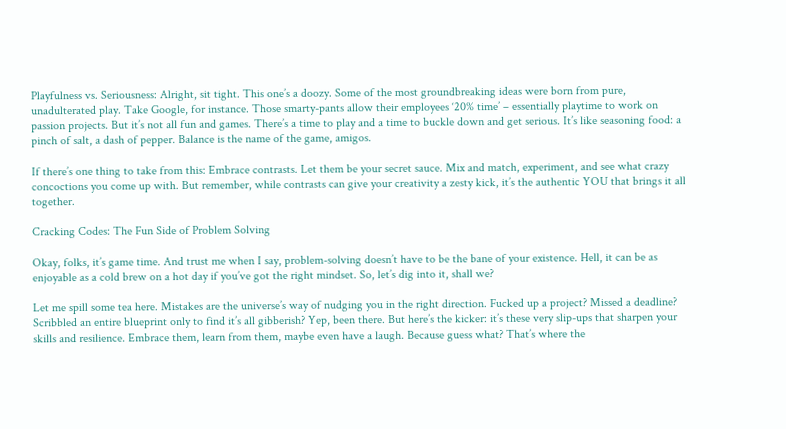Playfulness vs. Seriousness: Alright, sit tight. This one’s a doozy. Some of the most groundbreaking ideas were born from pure, unadulterated play. Take Google, for instance. Those smarty-pants allow their employees ‘20% time’ – essentially playtime to work on passion projects. But it’s not all fun and games. There’s a time to play and a time to buckle down and get serious. It’s like seasoning food: a pinch of salt, a dash of pepper. Balance is the name of the game, amigos.

If there’s one thing to take from this: Embrace contrasts. Let them be your secret sauce. Mix and match, experiment, and see what crazy concoctions you come up with. But remember, while contrasts can give your creativity a zesty kick, it’s the authentic YOU that brings it all together.

Cracking Codes: The Fun Side of Problem Solving

Okay, folks, it’s game time. And trust me when I say, problem-solving doesn’t have to be the bane of your existence. Hell, it can be as enjoyable as a cold brew on a hot day if you’ve got the right mindset. So, let’s dig into it, shall we?

Let me spill some tea here. Mistakes are the universe’s way of nudging you in the right direction. Fucked up a project? Missed a deadline? Scribbled an entire blueprint only to find it’s all gibberish? Yep, been there. But here’s the kicker: it’s these very slip-ups that sharpen your skills and resilience. Embrace them, learn from them, maybe even have a laugh. Because guess what? That’s where the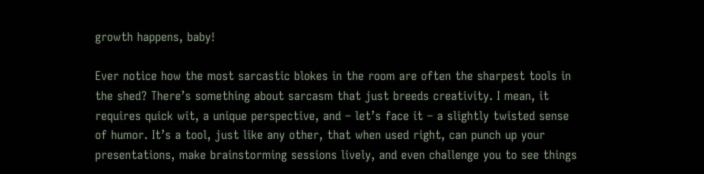growth happens, baby!

Ever notice how the most sarcastic blokes in the room are often the sharpest tools in the shed? There’s something about sarcasm that just breeds creativity. I mean, it requires quick wit, a unique perspective, and – let’s face it – a slightly twisted sense of humor. It’s a tool, just like any other, that when used right, can punch up your presentations, make brainstorming sessions lively, and even challenge you to see things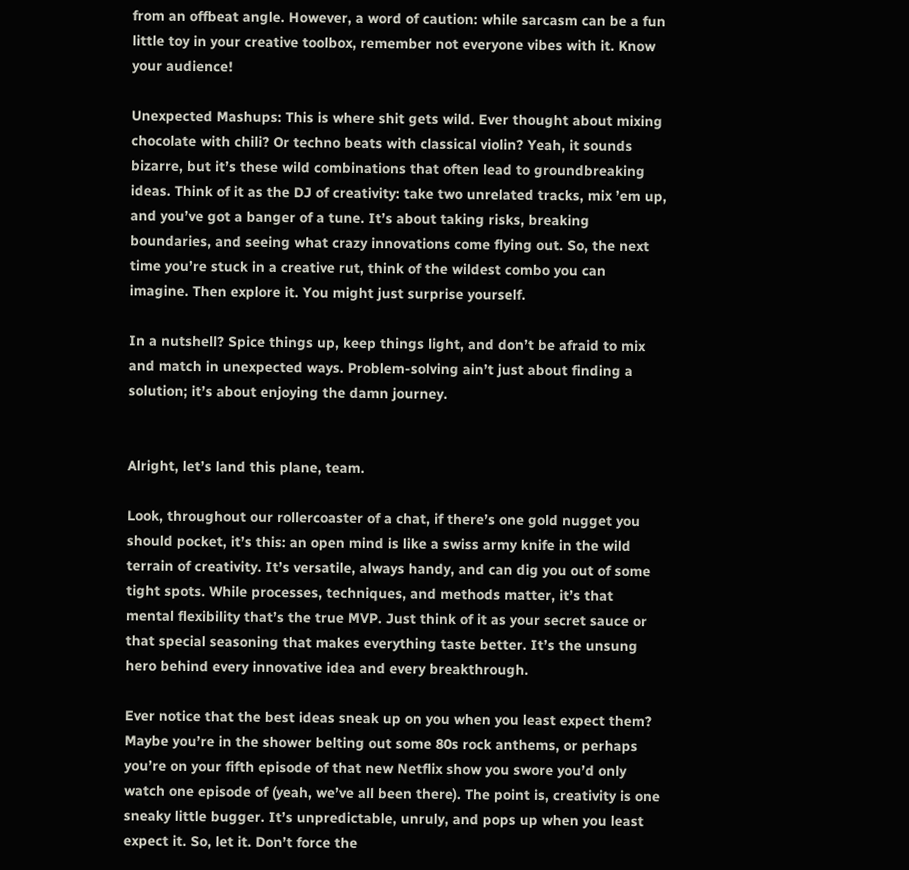from an offbeat angle. However, a word of caution: while sarcasm can be a fun little toy in your creative toolbox, remember not everyone vibes with it. Know your audience!

Unexpected Mashups: This is where shit gets wild. Ever thought about mixing chocolate with chili? Or techno beats with classical violin? Yeah, it sounds bizarre, but it’s these wild combinations that often lead to groundbreaking ideas. Think of it as the DJ of creativity: take two unrelated tracks, mix ’em up, and you’ve got a banger of a tune. It’s about taking risks, breaking boundaries, and seeing what crazy innovations come flying out. So, the next time you’re stuck in a creative rut, think of the wildest combo you can imagine. Then explore it. You might just surprise yourself.

In a nutshell? Spice things up, keep things light, and don’t be afraid to mix and match in unexpected ways. Problem-solving ain’t just about finding a solution; it’s about enjoying the damn journey.


Alright, let’s land this plane, team.

Look, throughout our rollercoaster of a chat, if there’s one gold nugget you should pocket, it’s this: an open mind is like a swiss army knife in the wild terrain of creativity. It’s versatile, always handy, and can dig you out of some tight spots. While processes, techniques, and methods matter, it’s that mental flexibility that’s the true MVP. Just think of it as your secret sauce or that special seasoning that makes everything taste better. It’s the unsung hero behind every innovative idea and every breakthrough.

Ever notice that the best ideas sneak up on you when you least expect them? Maybe you’re in the shower belting out some 80s rock anthems, or perhaps you’re on your fifth episode of that new Netflix show you swore you’d only watch one episode of (yeah, we’ve all been there). The point is, creativity is one sneaky little bugger. It’s unpredictable, unruly, and pops up when you least expect it. So, let it. Don’t force the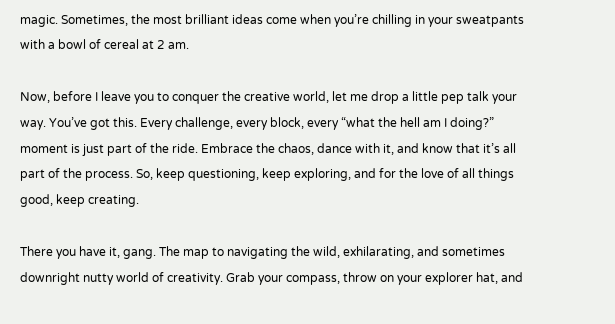magic. Sometimes, the most brilliant ideas come when you’re chilling in your sweatpants with a bowl of cereal at 2 am.

Now, before I leave you to conquer the creative world, let me drop a little pep talk your way. You’ve got this. Every challenge, every block, every “what the hell am I doing?” moment is just part of the ride. Embrace the chaos, dance with it, and know that it’s all part of the process. So, keep questioning, keep exploring, and for the love of all things good, keep creating.

There you have it, gang. The map to navigating the wild, exhilarating, and sometimes downright nutty world of creativity. Grab your compass, throw on your explorer hat, and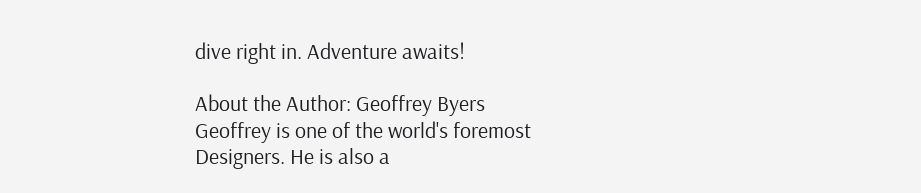dive right in. Adventure awaits!

About the Author: Geoffrey Byers
Geoffrey is one of the world's foremost Designers. He is also a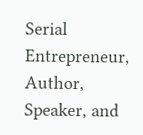Serial Entrepreneur, Author, Speaker, and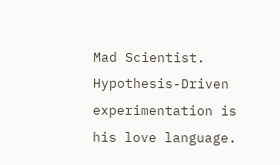Mad Scientist. Hypothesis-Driven experimentation is his love language.